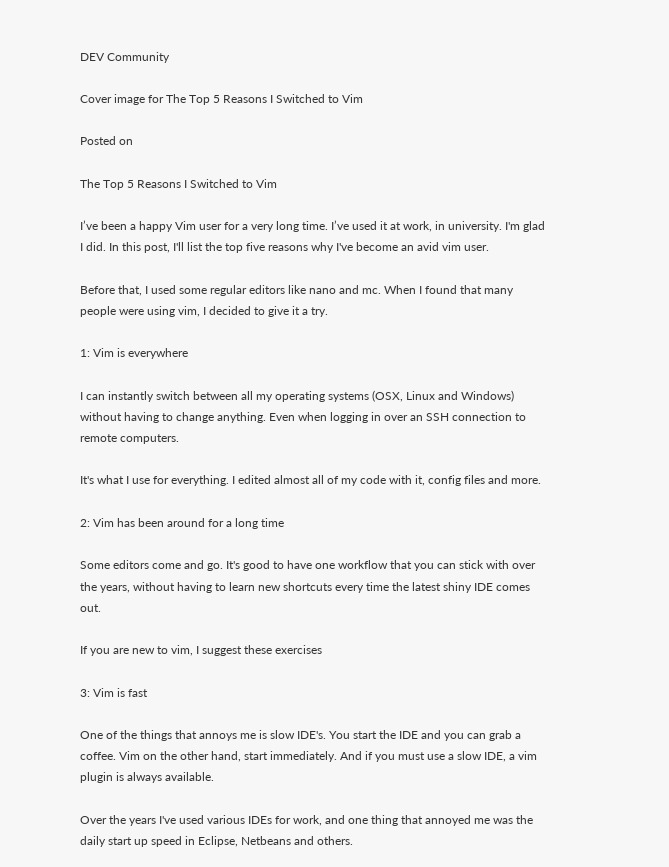DEV Community

Cover image for The Top 5 Reasons I Switched to Vim

Posted on

The Top 5 Reasons I Switched to Vim

I’ve been a happy Vim user for a very long time. I’ve used it at work, in university. I'm glad I did. In this post, I'll list the top five reasons why I've become an avid vim user.

Before that, I used some regular editors like nano and mc. When I found that many people were using vim, I decided to give it a try.

1: Vim is everywhere

I can instantly switch between all my operating systems (OSX, Linux and Windows) without having to change anything. Even when logging in over an SSH connection to remote computers.

It's what I use for everything. I edited almost all of my code with it, config files and more.

2: Vim has been around for a long time

Some editors come and go. It's good to have one workflow that you can stick with over the years, without having to learn new shortcuts every time the latest shiny IDE comes out.

If you are new to vim, I suggest these exercises

3: Vim is fast

One of the things that annoys me is slow IDE's. You start the IDE and you can grab a coffee. Vim on the other hand, start immediately. And if you must use a slow IDE, a vim plugin is always available.

Over the years I've used various IDEs for work, and one thing that annoyed me was the daily start up speed in Eclipse, Netbeans and others.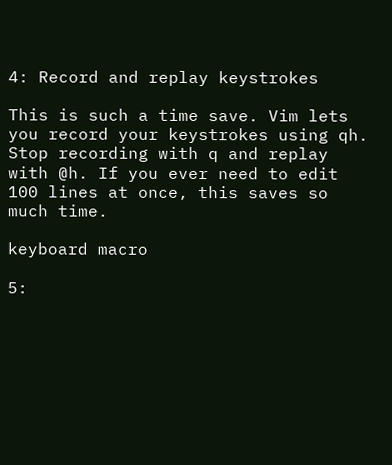4: Record and replay keystrokes

This is such a time save. Vim lets you record your keystrokes using qh. Stop recording with q and replay with @h. If you ever need to edit 100 lines at once, this saves so much time.

keyboard macro

5: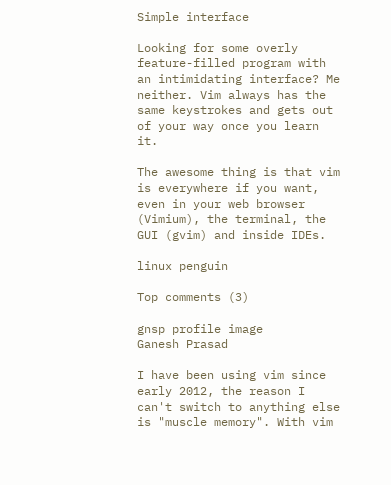Simple interface

Looking for some overly feature-filled program with an intimidating interface? Me neither. Vim always has the same keystrokes and gets out of your way once you learn it.

The awesome thing is that vim is everywhere if you want, even in your web browser (Vimium), the terminal, the GUI (gvim) and inside IDEs.

linux penguin

Top comments (3)

gnsp profile image
Ganesh Prasad

I have been using vim since early 2012, the reason I can't switch to anything else is "muscle memory". With vim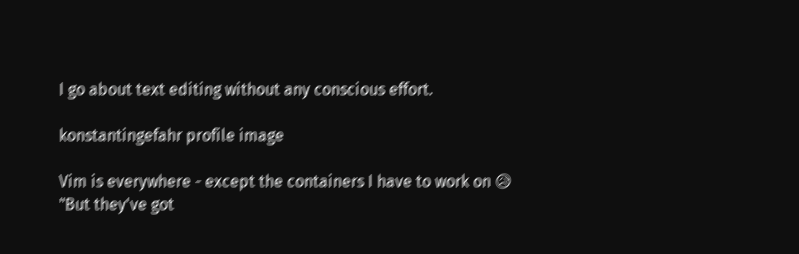I go about text editing without any conscious effort.

konstantingefahr profile image

Vim is everywhere - except the containers I have to work on 😥
"But they've got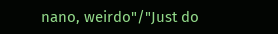nano, weirdo"/"Just do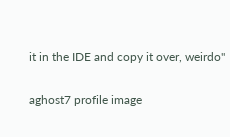it in the IDE and copy it over, weirdo"

aghost7 profile image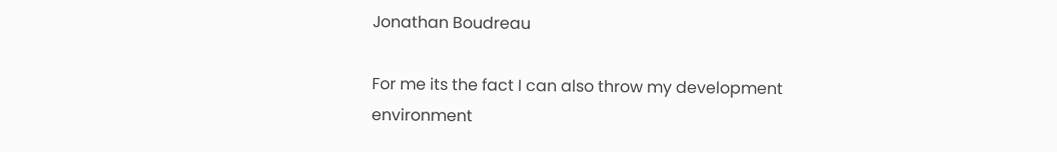Jonathan Boudreau

For me its the fact I can also throw my development environment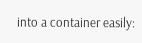into a container easily: